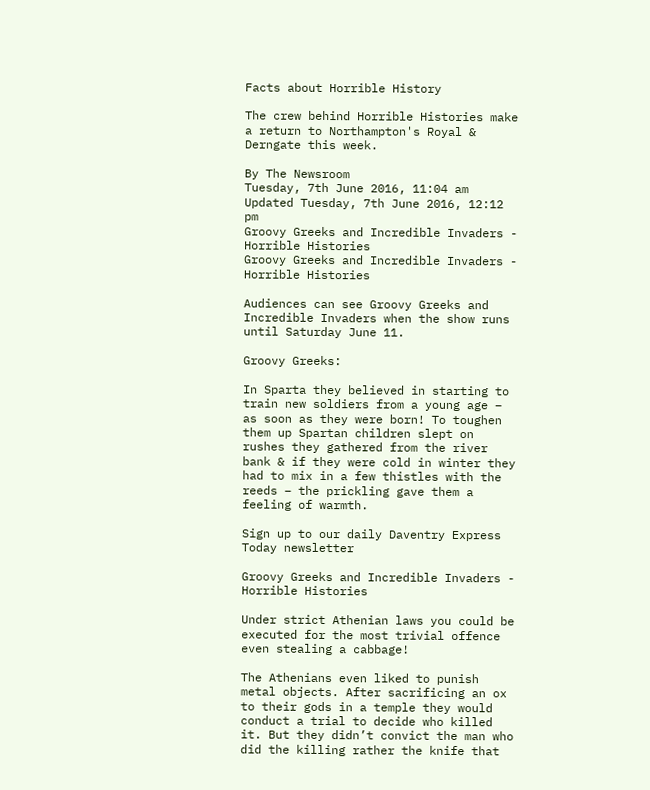Facts about Horrible History

The crew behind Horrible Histories make a return to Northampton's Royal & Derngate this week.

By The Newsroom
Tuesday, 7th June 2016, 11:04 am
Updated Tuesday, 7th June 2016, 12:12 pm
Groovy Greeks and Incredible Invaders - Horrible Histories
Groovy Greeks and Incredible Invaders - Horrible Histories

Audiences can see Groovy Greeks and Incredible Invaders when the show runs until Saturday June 11.

Groovy Greeks:

In Sparta they believed in starting to train new soldiers from a young age – as soon as they were born! To toughen them up Spartan children slept on rushes they gathered from the river bank & if they were cold in winter they had to mix in a few thistles with the reeds – the prickling gave them a feeling of warmth.

Sign up to our daily Daventry Express Today newsletter

Groovy Greeks and Incredible Invaders - Horrible Histories

Under strict Athenian laws you could be executed for the most trivial offence even stealing a cabbage!

The Athenians even liked to punish metal objects. After sacrificing an ox to their gods in a temple they would conduct a trial to decide who killed it. But they didn’t convict the man who did the killing rather the knife that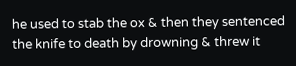he used to stab the ox & then they sentenced the knife to death by drowning & threw it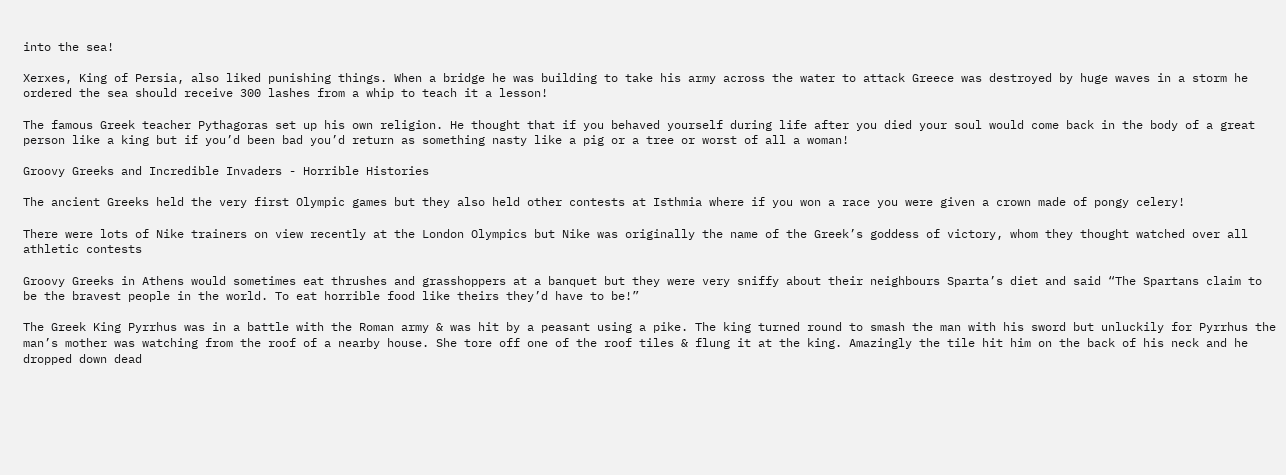into the sea!

Xerxes, King of Persia, also liked punishing things. When a bridge he was building to take his army across the water to attack Greece was destroyed by huge waves in a storm he ordered the sea should receive 300 lashes from a whip to teach it a lesson!

The famous Greek teacher Pythagoras set up his own religion. He thought that if you behaved yourself during life after you died your soul would come back in the body of a great person like a king but if you’d been bad you’d return as something nasty like a pig or a tree or worst of all a woman!

Groovy Greeks and Incredible Invaders - Horrible Histories

The ancient Greeks held the very first Olympic games but they also held other contests at Isthmia where if you won a race you were given a crown made of pongy celery!

There were lots of Nike trainers on view recently at the London Olympics but Nike was originally the name of the Greek’s goddess of victory, whom they thought watched over all athletic contests

Groovy Greeks in Athens would sometimes eat thrushes and grasshoppers at a banquet but they were very sniffy about their neighbours Sparta’s diet and said “The Spartans claim to be the bravest people in the world. To eat horrible food like theirs they’d have to be!”

The Greek King Pyrrhus was in a battle with the Roman army & was hit by a peasant using a pike. The king turned round to smash the man with his sword but unluckily for Pyrrhus the man’s mother was watching from the roof of a nearby house. She tore off one of the roof tiles & flung it at the king. Amazingly the tile hit him on the back of his neck and he dropped down dead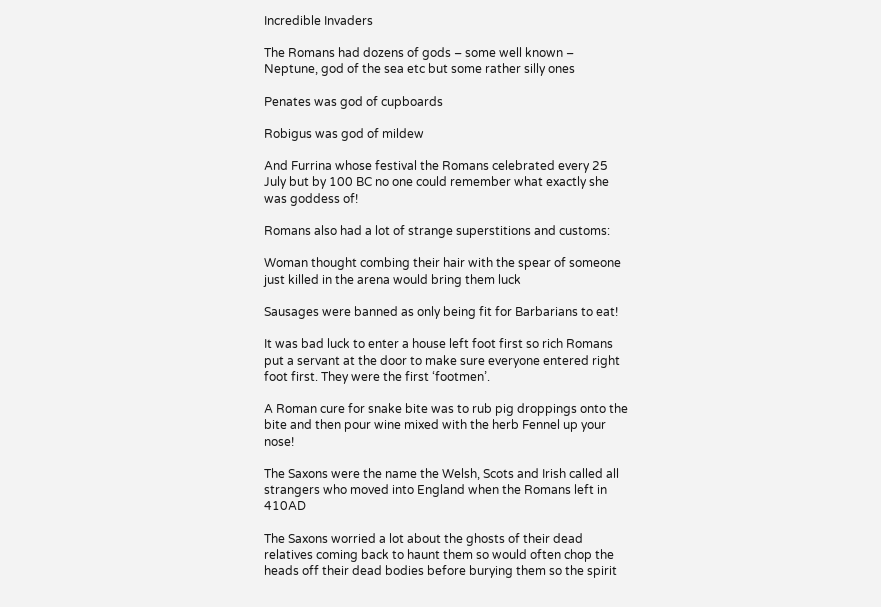Incredible Invaders

The Romans had dozens of gods – some well known – Neptune, god of the sea etc but some rather silly ones

Penates was god of cupboards

Robigus was god of mildew

And Furrina whose festival the Romans celebrated every 25 July but by 100 BC no one could remember what exactly she was goddess of!

Romans also had a lot of strange superstitions and customs:

Woman thought combing their hair with the spear of someone just killed in the arena would bring them luck

Sausages were banned as only being fit for Barbarians to eat!

It was bad luck to enter a house left foot first so rich Romans put a servant at the door to make sure everyone entered right foot first. They were the first ‘footmen’.

A Roman cure for snake bite was to rub pig droppings onto the bite and then pour wine mixed with the herb Fennel up your nose!

The Saxons were the name the Welsh, Scots and Irish called all strangers who moved into England when the Romans left in 410AD

The Saxons worried a lot about the ghosts of their dead relatives coming back to haunt them so would often chop the heads off their dead bodies before burying them so the spirit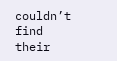couldn’t find their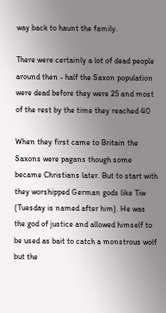way back to haunt the family.

There were certainly a lot of dead people around then - half the Saxon population were dead before they were 25 and most of the rest by the time they reached 40

When they first came to Britain the Saxons were pagans though some became Christians later. But to start with they worshipped German gods like Tiw (Tuesday is named after him). He was the god of justice and allowed himself to be used as bait to catch a monstrous wolf but the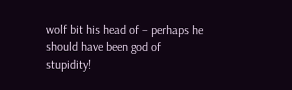wolf bit his head of – perhaps he should have been god of stupidity!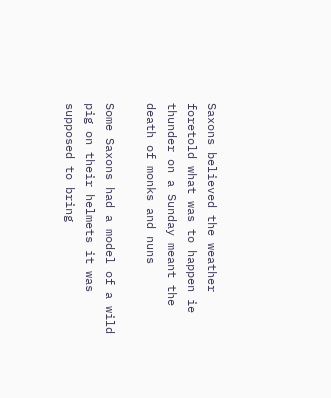Saxons believed the weather foretold what was to happen ie thunder on a Sunday meant the death of monks and nuns

Some Saxons had a model of a wild pig on their helmets it was supposed to bring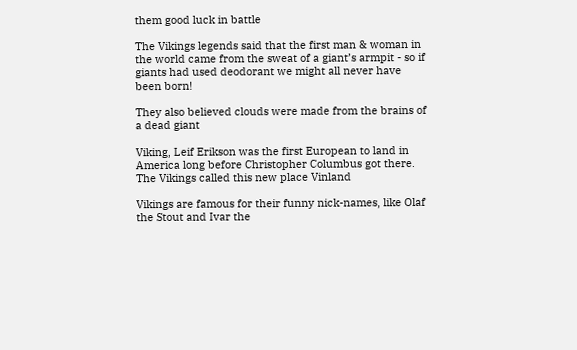them good luck in battle

The Vikings legends said that the first man & woman in the world came from the sweat of a giant’s armpit - so if giants had used deodorant we might all never have been born!

They also believed clouds were made from the brains of a dead giant

Viking, Leif Erikson was the first European to land in America long before Christopher Columbus got there. The Vikings called this new place Vinland

Vikings are famous for their funny nick-names, like Olaf the Stout and Ivar the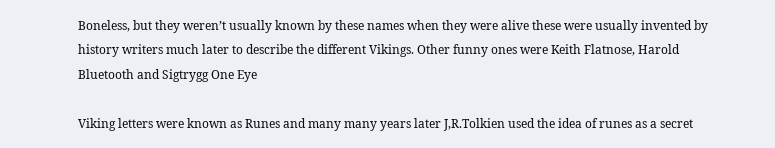Boneless, but they weren’t usually known by these names when they were alive these were usually invented by history writers much later to describe the different Vikings. Other funny ones were Keith Flatnose, Harold Bluetooth and Sigtrygg One Eye

Viking letters were known as Runes and many many years later J,R.Tolkien used the idea of runes as a secret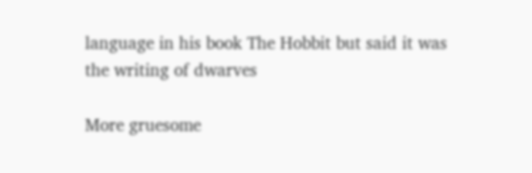language in his book The Hobbit but said it was the writing of dwarves

More gruesome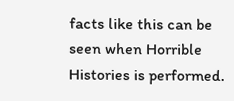facts like this can be seen when Horrible Histories is performed.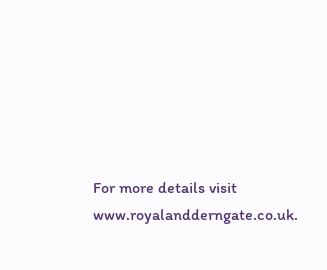For more details visit www.royalandderngate.co.uk.